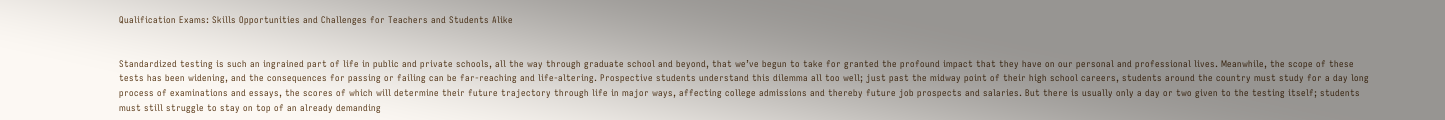Qualification Exams: Skills Opportunities and Challenges for Teachers and Students Alike


Standardized testing is such an ingrained part of life in public and private schools, all the way through graduate school and beyond, that we’ve begun to take for granted the profound impact that they have on our personal and professional lives. Meanwhile, the scope of these tests has been widening, and the consequences for passing or failing can be far-reaching and life-altering. Prospective students understand this dilemma all too well; just past the midway point of their high school careers, students around the country must study for a day long process of examinations and essays, the scores of which will determine their future trajectory through life in major ways, affecting college admissions and thereby future job prospects and salaries. But there is usually only a day or two given to the testing itself; students must still struggle to stay on top of an already demanding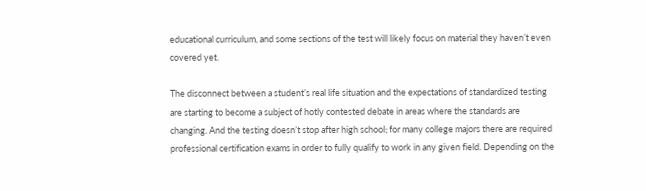educational curriculum, and some sections of the test will likely focus on material they haven’t even covered yet.

The disconnect between a student’s real life situation and the expectations of standardized testing are starting to become a subject of hotly contested debate in areas where the standards are changing. And the testing doesn’t stop after high school; for many college majors there are required professional certification exams in order to fully qualify to work in any given field. Depending on the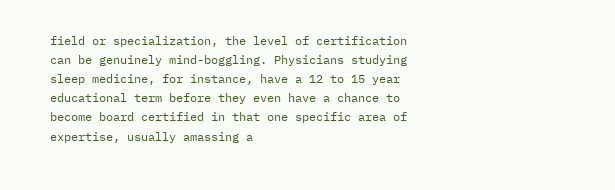field or specialization, the level of certification can be genuinely mind-boggling. Physicians studying sleep medicine, for instance, have a 12 to 15 year educational term before they even have a chance to become board certified in that one specific area of expertise, usually amassing a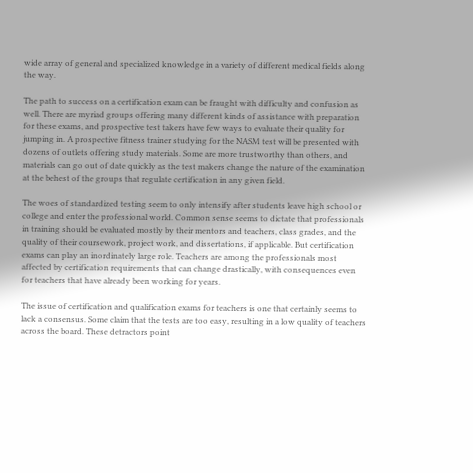wide array of general and specialized knowledge in a variety of different medical fields along the way.

The path to success on a certification exam can be fraught with difficulty and confusion as well. There are myriad groups offering many different kinds of assistance with preparation for these exams, and prospective test takers have few ways to evaluate their quality for jumping in. A prospective fitness trainer studying for the NASM test will be presented with dozens of outlets offering study materials. Some are more trustworthy than others, and materials can go out of date quickly as the test makers change the nature of the examination at the behest of the groups that regulate certification in any given field.

The woes of standardized testing seem to only intensify after students leave high school or college and enter the professional world. Common sense seems to dictate that professionals in training should be evaluated mostly by their mentors and teachers, class grades, and the quality of their coursework, project work, and dissertations, if applicable. But certification exams can play an inordinately large role. Teachers are among the professionals most affected by certification requirements that can change drastically, with consequences even for teachers that have already been working for years.

The issue of certification and qualification exams for teachers is one that certainly seems to lack a consensus. Some claim that the tests are too easy, resulting in a low quality of teachers across the board. These detractors point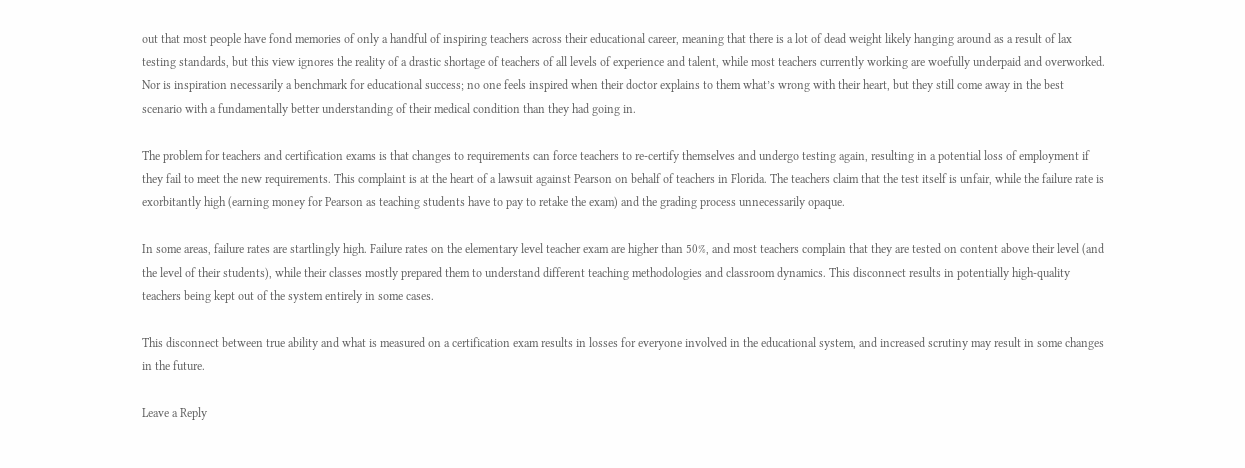out that most people have fond memories of only a handful of inspiring teachers across their educational career, meaning that there is a lot of dead weight likely hanging around as a result of lax testing standards, but this view ignores the reality of a drastic shortage of teachers of all levels of experience and talent, while most teachers currently working are woefully underpaid and overworked. Nor is inspiration necessarily a benchmark for educational success; no one feels inspired when their doctor explains to them what’s wrong with their heart, but they still come away in the best scenario with a fundamentally better understanding of their medical condition than they had going in.

The problem for teachers and certification exams is that changes to requirements can force teachers to re-certify themselves and undergo testing again, resulting in a potential loss of employment if they fail to meet the new requirements. This complaint is at the heart of a lawsuit against Pearson on behalf of teachers in Florida. The teachers claim that the test itself is unfair, while the failure rate is exorbitantly high (earning money for Pearson as teaching students have to pay to retake the exam) and the grading process unnecessarily opaque.

In some areas, failure rates are startlingly high. Failure rates on the elementary level teacher exam are higher than 50%, and most teachers complain that they are tested on content above their level (and the level of their students), while their classes mostly prepared them to understand different teaching methodologies and classroom dynamics. This disconnect results in potentially high-quality teachers being kept out of the system entirely in some cases.

This disconnect between true ability and what is measured on a certification exam results in losses for everyone involved in the educational system, and increased scrutiny may result in some changes in the future.

Leave a Reply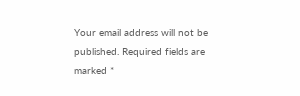Your email address will not be published. Required fields are marked *